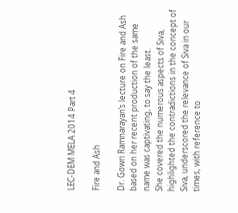LEC-DEM MELA 2014 Part 4

Fire and Ash

Dr. Gowri Ramnarayan’s lecture on Fire and Ash based on her recent production of the same name was captivating, to say the least.
She covered the numerous aspects of Siva, highlighted the contradictions in the concept of Siva, underscored the relevance of Siva in our times, with reference to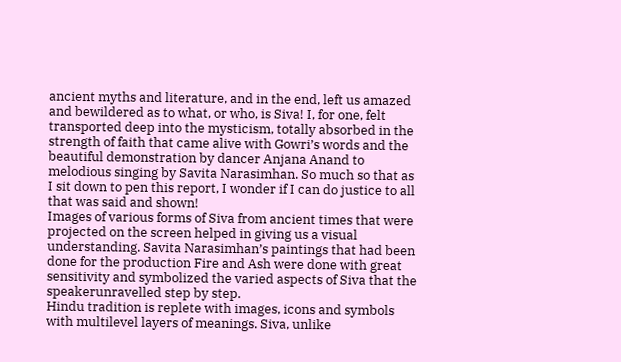ancient myths and literature, and in the end, left us amazed and bewildered as to what, or who, is Siva! I, for one, felt transported deep into the mysticism, totally absorbed in the strength of faith that came alive with Gowri’s words and the beautiful demonstration by dancer Anjana Anand to melodious singing by Savita Narasimhan. So much so that as I sit down to pen this report, I wonder if I can do justice to all that was said and shown!
Images of various forms of Siva from ancient times that were projected on the screen helped in giving us a visual understanding. Savita Narasimhan’s paintings that had been done for the production Fire and Ash were done with great sensitivity and symbolized the varied aspects of Siva that the speakerunravelled step by step.
Hindu tradition is replete with images, icons and symbols with multilevel layers of meanings. Siva, unlike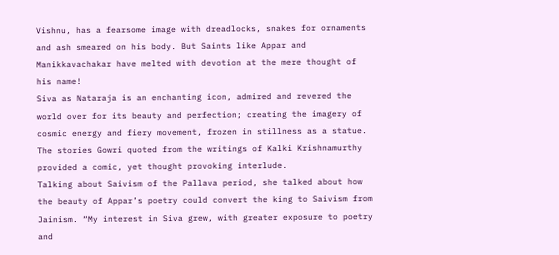Vishnu, has a fearsome image with dreadlocks, snakes for ornaments and ash smeared on his body. But Saints like Appar and Manikkavachakar have melted with devotion at the mere thought of his name!
Siva as Nataraja is an enchanting icon, admired and revered the world over for its beauty and perfection; creating the imagery of cosmic energy and fiery movement, frozen in stillness as a statue.
The stories Gowri quoted from the writings of Kalki Krishnamurthy provided a comic, yet thought provoking interlude.
Talking about Saivism of the Pallava period, she talked about how the beauty of Appar’s poetry could convert the king to Saivism from Jainism. “My interest in Siva grew, with greater exposure to poetry and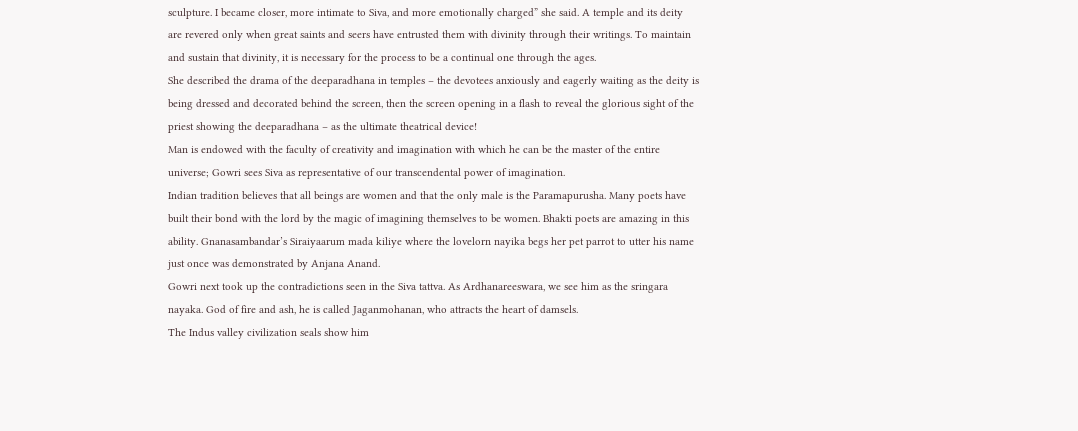sculpture. I became closer, more intimate to Siva, and more emotionally charged” she said. A temple and its deity are revered only when great saints and seers have entrusted them with divinity through their writings. To maintain and sustain that divinity, it is necessary for the process to be a continual one through the ages.
She described the drama of the deeparadhana in temples – the devotees anxiously and eagerly waiting as the deity is being dressed and decorated behind the screen, then the screen opening in a flash to reveal the glorious sight of the priest showing the deeparadhana – as the ultimate theatrical device!
Man is endowed with the faculty of creativity and imagination with which he can be the master of the entire universe; Gowri sees Siva as representative of our transcendental power of imagination.
Indian tradition believes that all beings are women and that the only male is the Paramapurusha. Many poets have built their bond with the lord by the magic of imagining themselves to be women. Bhakti poets are amazing in this ability. Gnanasambandar’s Siraiyaarum mada kiliye where the lovelorn nayika begs her pet parrot to utter his name just once was demonstrated by Anjana Anand.
Gowri next took up the contradictions seen in the Siva tattva. As Ardhanareeswara, we see him as the sringara nayaka. God of fire and ash, he is called Jaganmohanan, who attracts the heart of damsels.
The Indus valley civilization seals show him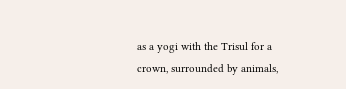as a yogi with the Trisul for a crown, surrounded by animals,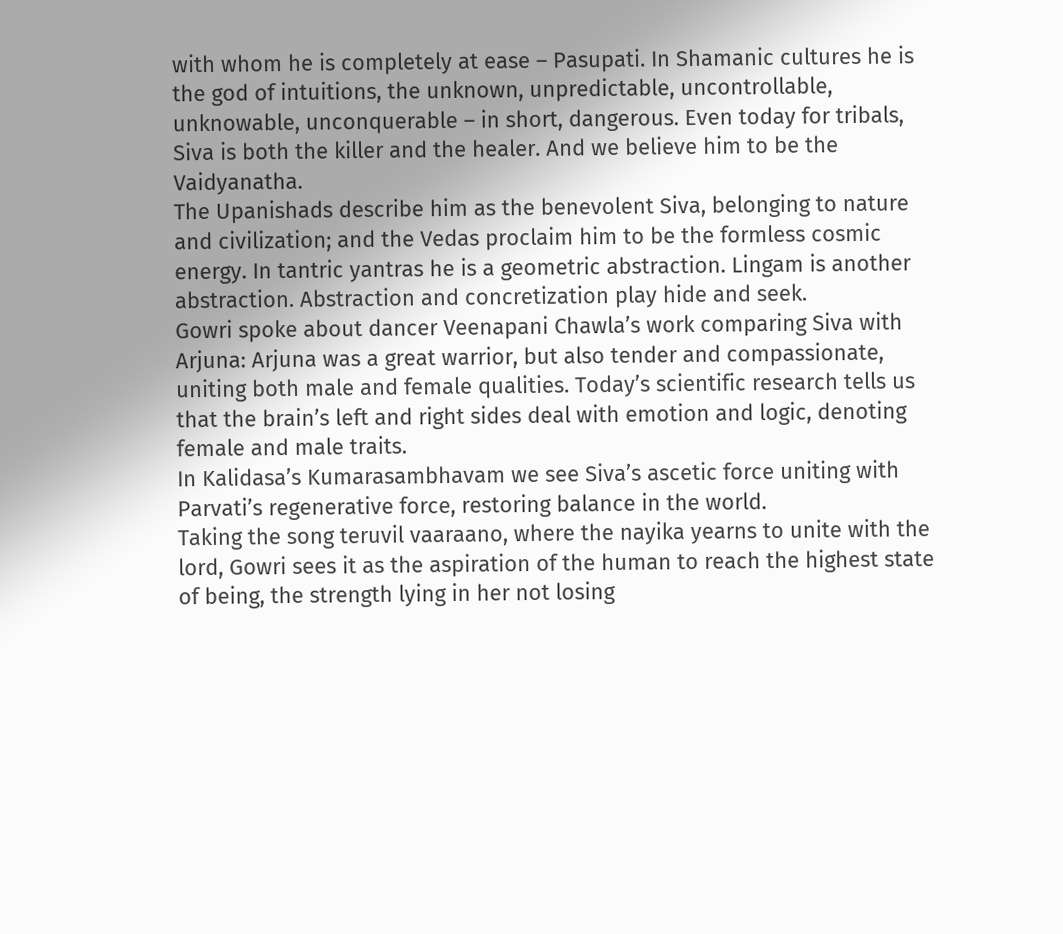with whom he is completely at ease – Pasupati. In Shamanic cultures he is the god of intuitions, the unknown, unpredictable, uncontrollable, unknowable, unconquerable – in short, dangerous. Even today for tribals, Siva is both the killer and the healer. And we believe him to be the Vaidyanatha.
The Upanishads describe him as the benevolent Siva, belonging to nature and civilization; and the Vedas proclaim him to be the formless cosmic energy. In tantric yantras he is a geometric abstraction. Lingam is another abstraction. Abstraction and concretization play hide and seek.
Gowri spoke about dancer Veenapani Chawla’s work comparing Siva with Arjuna: Arjuna was a great warrior, but also tender and compassionate, uniting both male and female qualities. Today’s scientific research tells us that the brain’s left and right sides deal with emotion and logic, denoting female and male traits.
In Kalidasa’s Kumarasambhavam we see Siva’s ascetic force uniting with Parvati’s regenerative force, restoring balance in the world.
Taking the song teruvil vaaraano, where the nayika yearns to unite with the lord, Gowri sees it as the aspiration of the human to reach the highest state of being, the strength lying in her not losing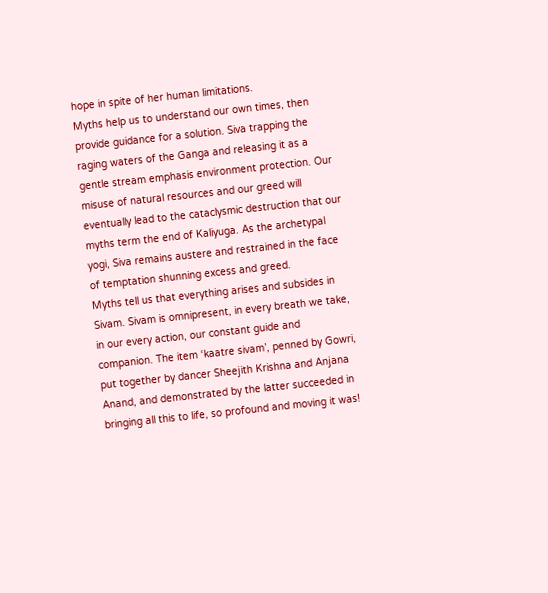hope in spite of her human limitations.
Myths help us to understand our own times, then provide guidance for a solution. Siva trapping the raging waters of the Ganga and releasing it as a gentle stream emphasis environment protection. Our misuse of natural resources and our greed will eventually lead to the cataclysmic destruction that our myths term the end of Kaliyuga. As the archetypal yogi, Siva remains austere and restrained in the face of temptation shunning excess and greed.
Myths tell us that everything arises and subsides in Sivam. Sivam is omnipresent, in every breath we take, in our every action, our constant guide and companion. The item ‘kaatre sivam’, penned by Gowri, put together by dancer Sheejith Krishna and Anjana Anand, and demonstrated by the latter succeeded in bringing all this to life, so profound and moving it was!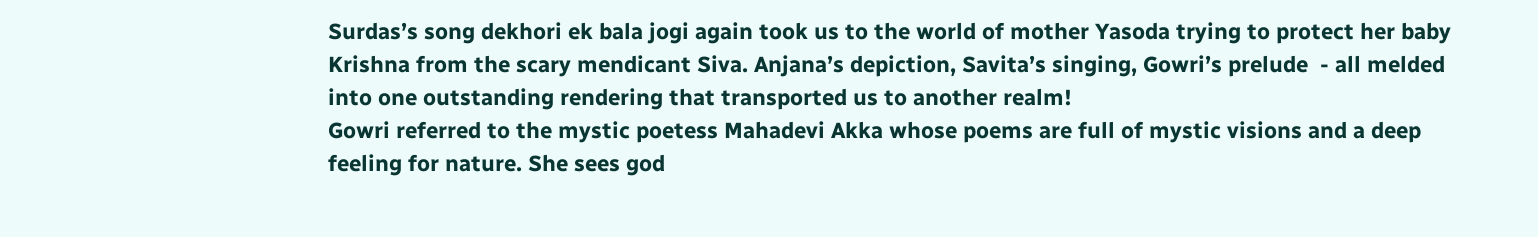Surdas’s song dekhori ek bala jogi again took us to the world of mother Yasoda trying to protect her baby Krishna from the scary mendicant Siva. Anjana’s depiction, Savita’s singing, Gowri’s prelude  - all melded into one outstanding rendering that transported us to another realm!
Gowri referred to the mystic poetess Mahadevi Akka whose poems are full of mystic visions and a deep feeling for nature. She sees god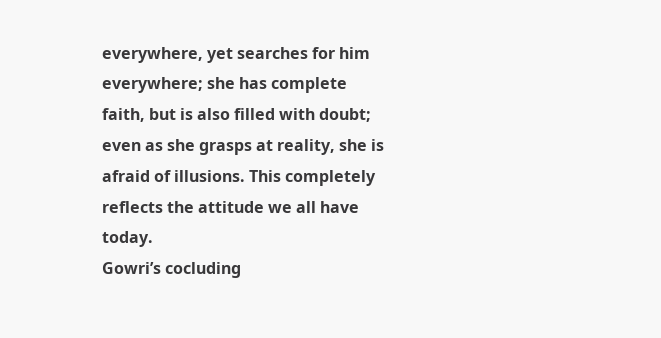everywhere, yet searches for him everywhere; she has complete faith, but is also filled with doubt; even as she grasps at reality, she is afraid of illusions. This completely reflects the attitude we all have today.
Gowri’s cocluding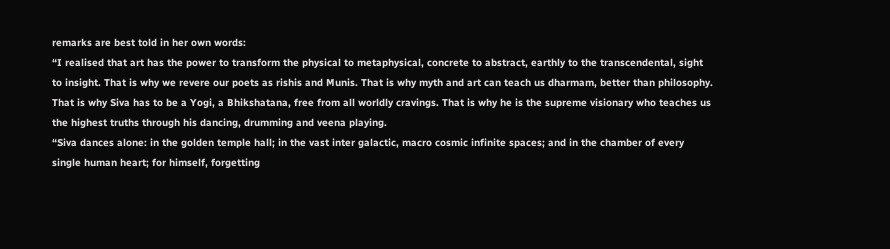remarks are best told in her own words:
“I realised that art has the power to transform the physical to metaphysical, concrete to abstract, earthly to the transcendental, sight to insight. That is why we revere our poets as rishis and Munis. That is why myth and art can teach us dharmam, better than philosophy. That is why Siva has to be a Yogi, a Bhikshatana, free from all worldly cravings. That is why he is the supreme visionary who teaches us the highest truths through his dancing, drumming and veena playing.
“Siva dances alone: in the golden temple hall; in the vast inter galactic, macro cosmic infinite spaces; and in the chamber of every single human heart; for himself, forgetting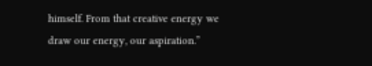himself. From that creative energy we draw our energy, our aspiration.”